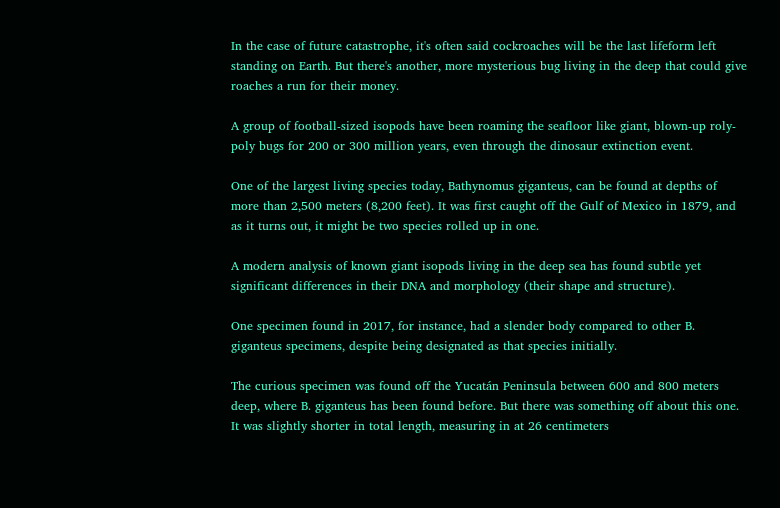In the case of future catastrophe, it's often said cockroaches will be the last lifeform left standing on Earth. But there's another, more mysterious bug living in the deep that could give roaches a run for their money.

A group of football-sized isopods have been roaming the seafloor like giant, blown-up roly-poly bugs for 200 or 300 million years, even through the dinosaur extinction event.

One of the largest living species today, Bathynomus giganteus, can be found at depths of more than 2,500 meters (8,200 feet). It was first caught off the Gulf of Mexico in 1879, and as it turns out, it might be two species rolled up in one.

A modern analysis of known giant isopods living in the deep sea has found subtle yet significant differences in their DNA and morphology (their shape and structure).

One specimen found in 2017, for instance, had a slender body compared to other B. giganteus specimens, despite being designated as that species initially.

The curious specimen was found off the Yucatán Peninsula between 600 and 800 meters deep, where B. giganteus has been found before. But there was something off about this one. It was slightly shorter in total length, measuring in at 26 centimeters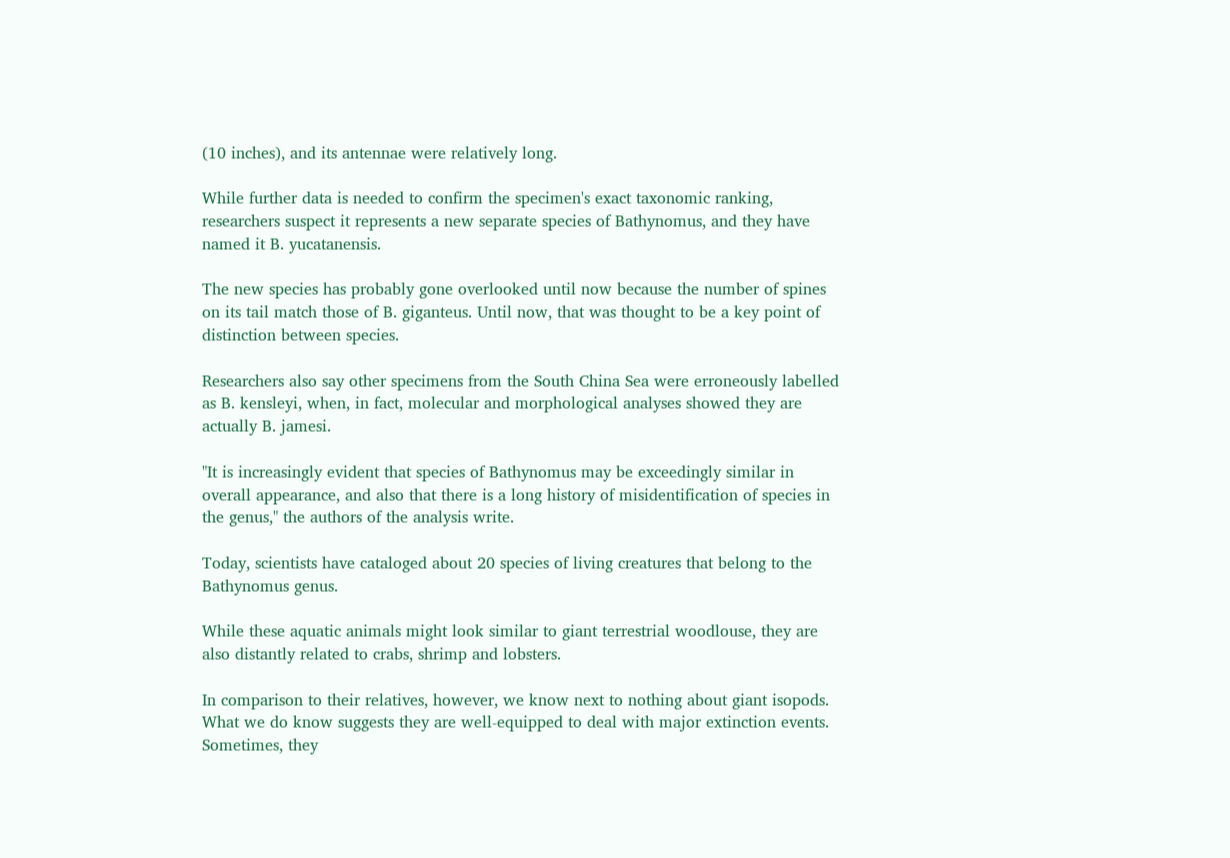(10 inches), and its antennae were relatively long.

While further data is needed to confirm the specimen's exact taxonomic ranking, researchers suspect it represents a new separate species of Bathynomus, and they have named it B. yucatanensis.

The new species has probably gone overlooked until now because the number of spines on its tail match those of B. giganteus. Until now, that was thought to be a key point of distinction between species.

Researchers also say other specimens from the South China Sea were erroneously labelled as B. kensleyi, when, in fact, molecular and morphological analyses showed they are actually B. jamesi.

"It is increasingly evident that species of Bathynomus may be exceedingly similar in overall appearance, and also that there is a long history of misidentification of species in the genus," the authors of the analysis write.

Today, scientists have cataloged about 20 species of living creatures that belong to the Bathynomus genus.

While these aquatic animals might look similar to giant terrestrial woodlouse, they are also distantly related to crabs, shrimp and lobsters.

In comparison to their relatives, however, we know next to nothing about giant isopods. What we do know suggests they are well-equipped to deal with major extinction events. Sometimes, they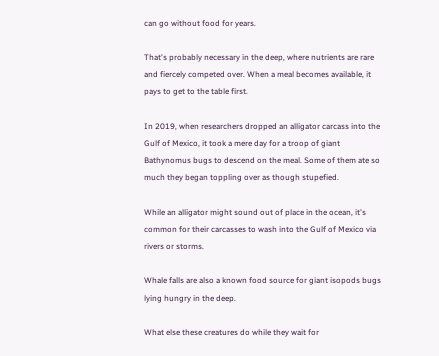can go without food for years.

That's probably necessary in the deep, where nutrients are rare and fiercely competed over. When a meal becomes available, it pays to get to the table first.

In 2019, when researchers dropped an alligator carcass into the Gulf of Mexico, it took a mere day for a troop of giant Bathynomus bugs to descend on the meal. Some of them ate so much they began toppling over as though stupefied.

While an alligator might sound out of place in the ocean, it's common for their carcasses to wash into the Gulf of Mexico via rivers or storms.

Whale falls are also a known food source for giant isopods bugs lying hungry in the deep.

What else these creatures do while they wait for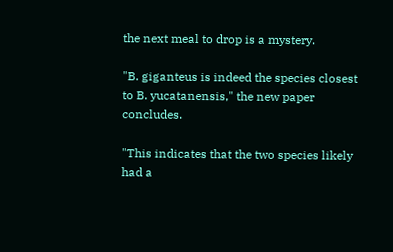the next meal to drop is a mystery.

"B. giganteus is indeed the species closest to B. yucatanensis," the new paper concludes.

"This indicates that the two species likely had a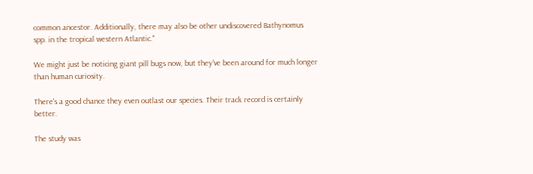common ancestor. Additionally, there may also be other undiscovered Bathynomus spp. in the tropical western Atlantic."

We might just be noticing giant pill bugs now, but they've been around for much longer than human curiosity.

There's a good chance they even outlast our species. Their track record is certainly better.

The study was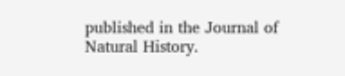published in the Journal of Natural History.